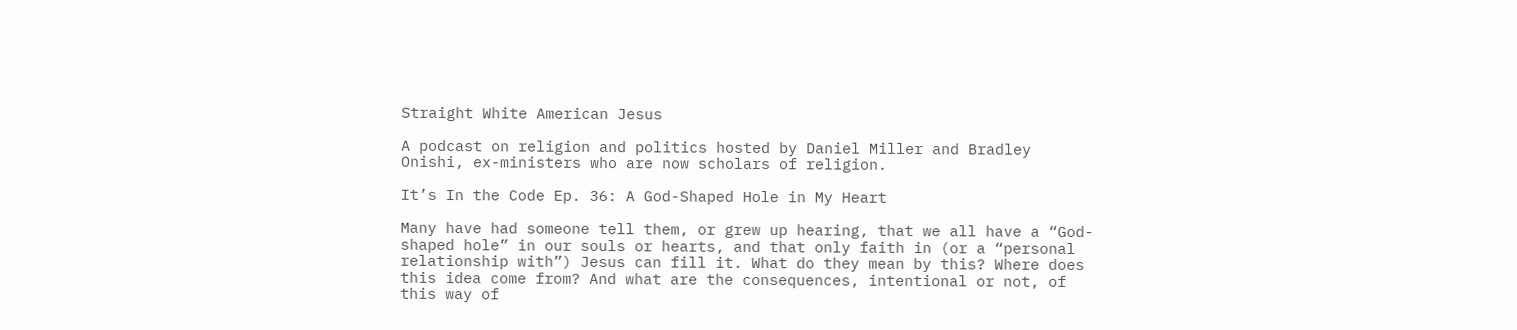Straight White American Jesus

A podcast on religion and politics hosted by Daniel Miller and Bradley Onishi, ex-ministers who are now scholars of religion.

It’s In the Code Ep. 36: A God-Shaped Hole in My Heart

Many have had someone tell them, or grew up hearing, that we all have a “God-shaped hole” in our souls or hearts, and that only faith in (or a “personal relationship with”) Jesus can fill it. What do they mean by this? Where does this idea come from? And what are the consequences, intentional or not, of this way of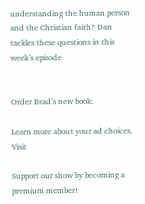understanding the human person and the Christian faith? Dan tackles these questions in this week’s episode


Order Brad’s new book:

Learn more about your ad choices. Visit

Support our show by becoming a premium member!